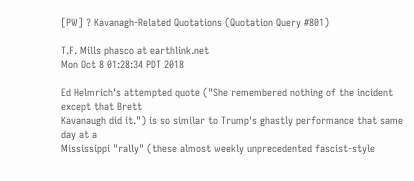[PW] ? Kavanagh-Related Quotations (Quotation Query #801)

T.F. Mills phasco at earthlink.net
Mon Oct 8 01:28:34 PDT 2018

Ed Helmrich's attempted quote ("She remembered nothing of the incident except that Brett
Kavanaugh did it.") is so similar to Trump's ghastly performance that same day at a
Mississippi "rally" (these almost weekly unprecedented fascist-style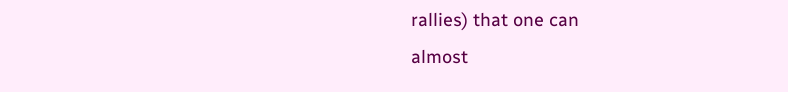rallies) that one can
almost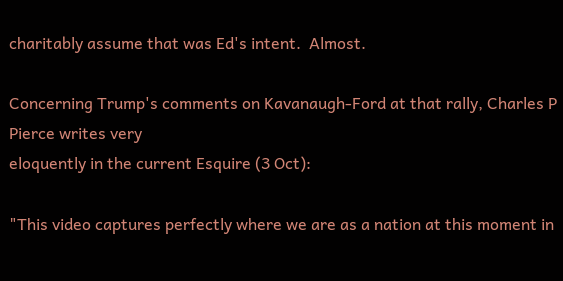charitably assume that was Ed's intent.  Almost.

Concerning Trump's comments on Kavanaugh-Ford at that rally, Charles P Pierce writes very
eloquently in the current Esquire (3 Oct):

"This video captures perfectly where we are as a nation at this moment in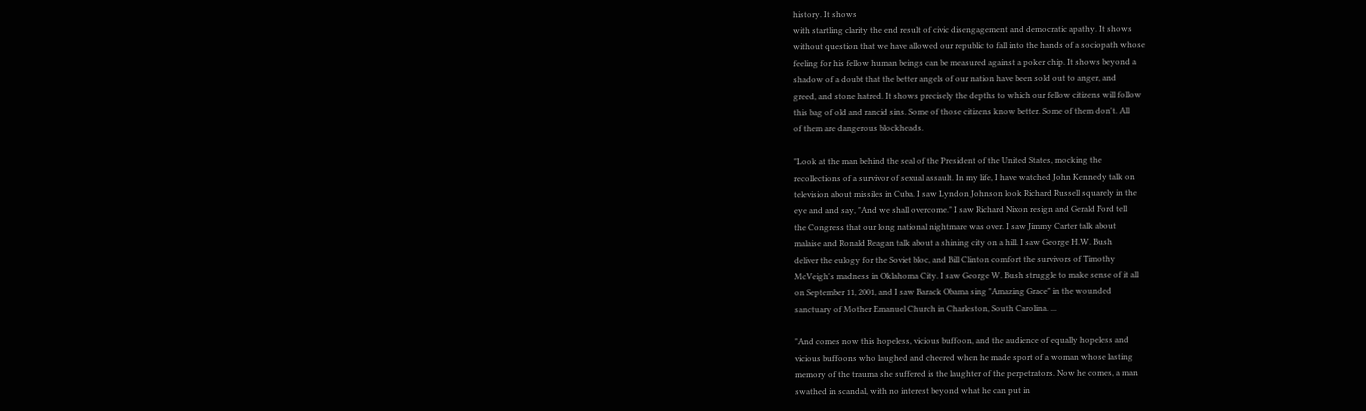history. It shows
with startling clarity the end result of civic disengagement and democratic apathy. It shows
without question that we have allowed our republic to fall into the hands of a sociopath whose
feeling for his fellow human beings can be measured against a poker chip. It shows beyond a
shadow of a doubt that the better angels of our nation have been sold out to anger, and
greed, and stone hatred. It shows precisely the depths to which our fellow citizens will follow
this bag of old and rancid sins. Some of those citizens know better. Some of them don't. All
of them are dangerous blockheads.

"Look at the man behind the seal of the President of the United States, mocking the
recollections of a survivor of sexual assault. In my life, I have watched John Kennedy talk on
television about missiles in Cuba. I saw Lyndon Johnson look Richard Russell squarely in the
eye and and say, "And we shall overcome." I saw Richard Nixon resign and Gerald Ford tell
the Congress that our long national nightmare was over. I saw Jimmy Carter talk about
malaise and Ronald Reagan talk about a shining city on a hill. I saw George H.W. Bush
deliver the eulogy for the Soviet bloc, and Bill Clinton comfort the survivors of Timothy
McVeigh's madness in Oklahoma City. I saw George W. Bush struggle to make sense of it all
on September 11, 2001, and I saw Barack Obama sing "Amazing Grace" in the wounded
sanctuary of Mother Emanuel Church in Charleston, South Carolina. ...

"And comes now this hopeless, vicious buffoon, and the audience of equally hopeless and
vicious buffoons who laughed and cheered when he made sport of a woman whose lasting
memory of the trauma she suffered is the laughter of the perpetrators. Now he comes, a man
swathed in scandal, with no interest beyond what he can put in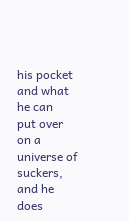his pocket and what he can
put over on a universe of suckers, and he does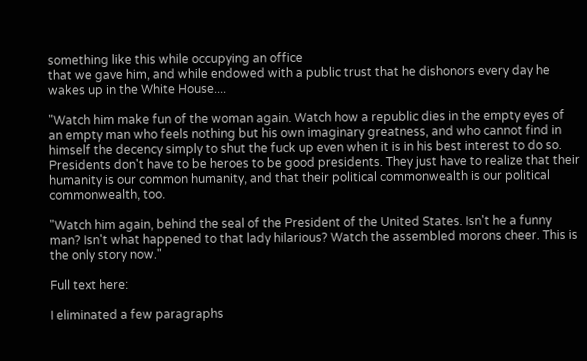something like this while occupying an office
that we gave him, and while endowed with a public trust that he dishonors every day he
wakes up in the White House....

"Watch him make fun of the woman again. Watch how a republic dies in the empty eyes of
an empty man who feels nothing but his own imaginary greatness, and who cannot find in
himself the decency simply to shut the fuck up even when it is in his best interest to do so.
Presidents don't have to be heroes to be good presidents. They just have to realize that their
humanity is our common humanity, and that their political commonwealth is our political
commonwealth, too.

"Watch him again, behind the seal of the President of the United States. Isn't he a funny
man? Isn't what happened to that lady hilarious? Watch the assembled morons cheer. This is
the only story now."

Full text here:

I eliminated a few paragraphs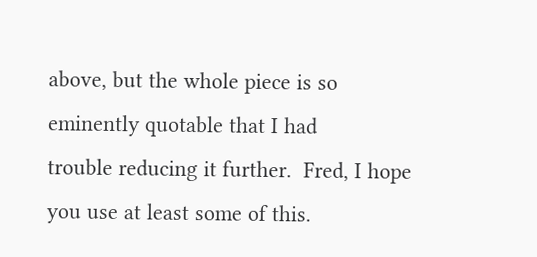above, but the whole piece is so eminently quotable that I had
trouble reducing it further.  Fred, I hope you use at least some of this.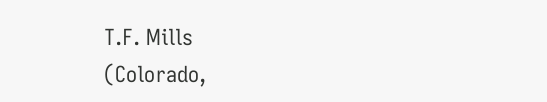T.F. Mills
(Colorado,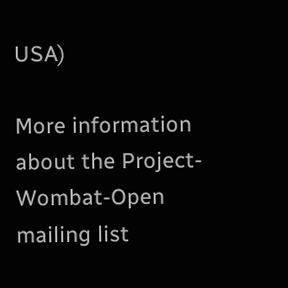USA)

More information about the Project-Wombat-Open mailing list